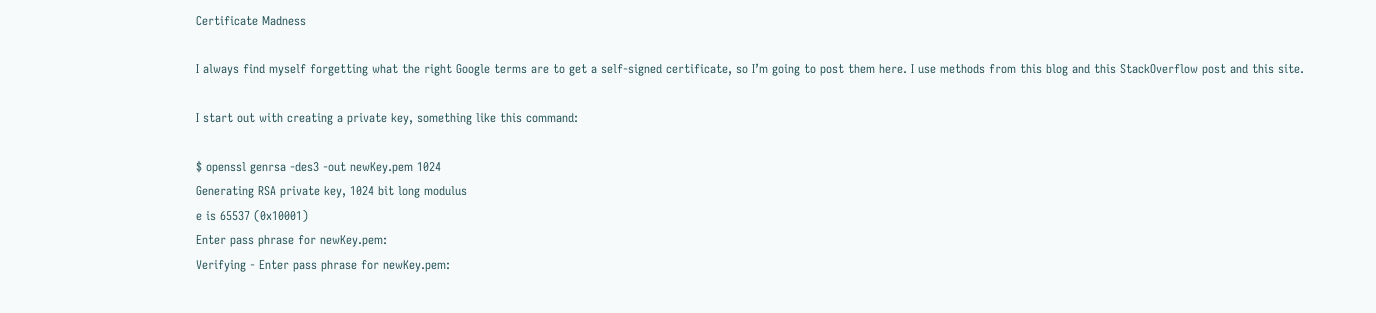Certificate Madness

I always find myself forgetting what the right Google terms are to get a self-signed certificate, so I’m going to post them here. I use methods from this blog and this StackOverflow post and this site.

I start out with creating a private key, something like this command:

$ openssl genrsa -des3 -out newKey.pem 1024
Generating RSA private key, 1024 bit long modulus
e is 65537 (0x10001)
Enter pass phrase for newKey.pem:
Verifying - Enter pass phrase for newKey.pem: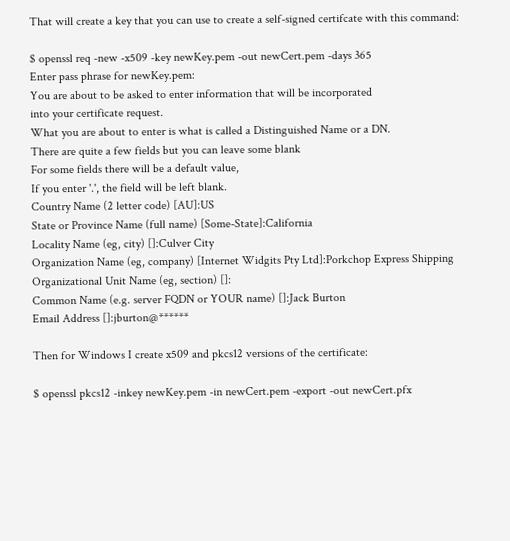That will create a key that you can use to create a self-signed certifcate with this command:

$ openssl req -new -x509 -key newKey.pem -out newCert.pem -days 365
Enter pass phrase for newKey.pem:
You are about to be asked to enter information that will be incorporated
into your certificate request.
What you are about to enter is what is called a Distinguished Name or a DN.
There are quite a few fields but you can leave some blank
For some fields there will be a default value,
If you enter '.', the field will be left blank.
Country Name (2 letter code) [AU]:US
State or Province Name (full name) [Some-State]:California
Locality Name (eg, city) []:Culver City
Organization Name (eg, company) [Internet Widgits Pty Ltd]:Porkchop Express Shipping
Organizational Unit Name (eg, section) []:
Common Name (e.g. server FQDN or YOUR name) []:Jack Burton
Email Address []:jburton@******

Then for Windows I create x509 and pkcs12 versions of the certificate:

$ openssl pkcs12 -inkey newKey.pem -in newCert.pem -export -out newCert.pfx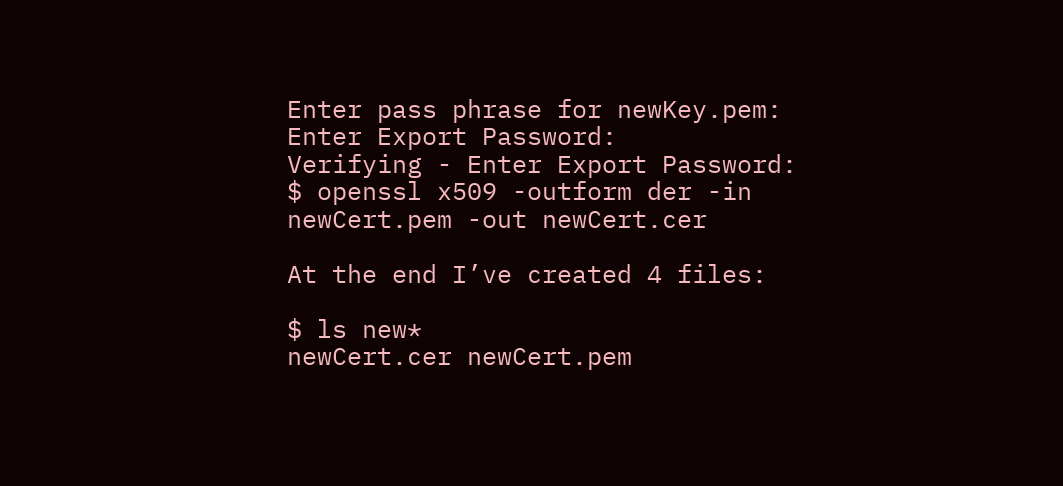Enter pass phrase for newKey.pem:
Enter Export Password:
Verifying - Enter Export Password:
$ openssl x509 -outform der -in newCert.pem -out newCert.cer

At the end I’ve created 4 files:

$ ls new*
newCert.cer newCert.pem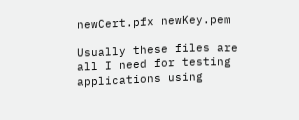newCert.pfx newKey.pem

Usually these files are all I need for testing applications using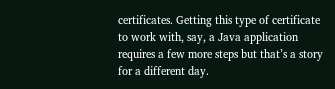certificates. Getting this type of certificate to work with, say, a Java application requires a few more steps but that’s a story for a different day.